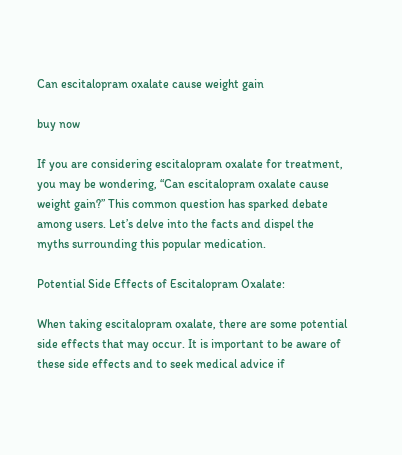Can escitalopram oxalate cause weight gain

buy now

If you are considering escitalopram oxalate for treatment, you may be wondering, “Can escitalopram oxalate cause weight gain?” This common question has sparked debate among users. Let’s delve into the facts and dispel the myths surrounding this popular medication.

Potential Side Effects of Escitalopram Oxalate:

When taking escitalopram oxalate, there are some potential side effects that may occur. It is important to be aware of these side effects and to seek medical advice if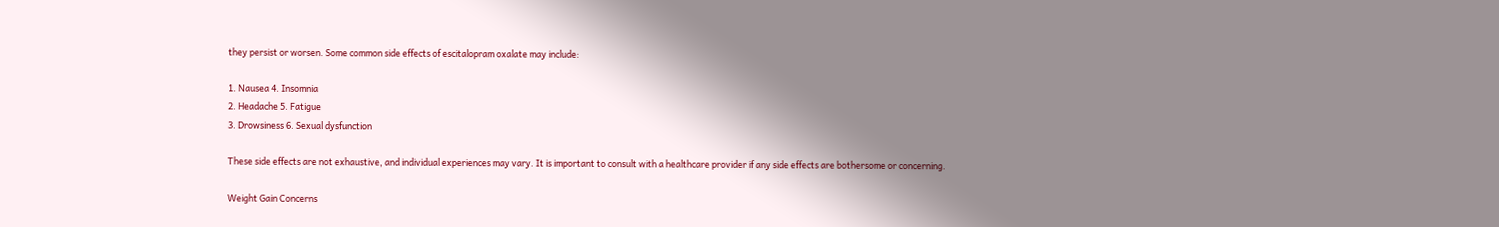they persist or worsen. Some common side effects of escitalopram oxalate may include:

1. Nausea 4. Insomnia
2. Headache 5. Fatigue
3. Drowsiness 6. Sexual dysfunction

These side effects are not exhaustive, and individual experiences may vary. It is important to consult with a healthcare provider if any side effects are bothersome or concerning.

Weight Gain Concerns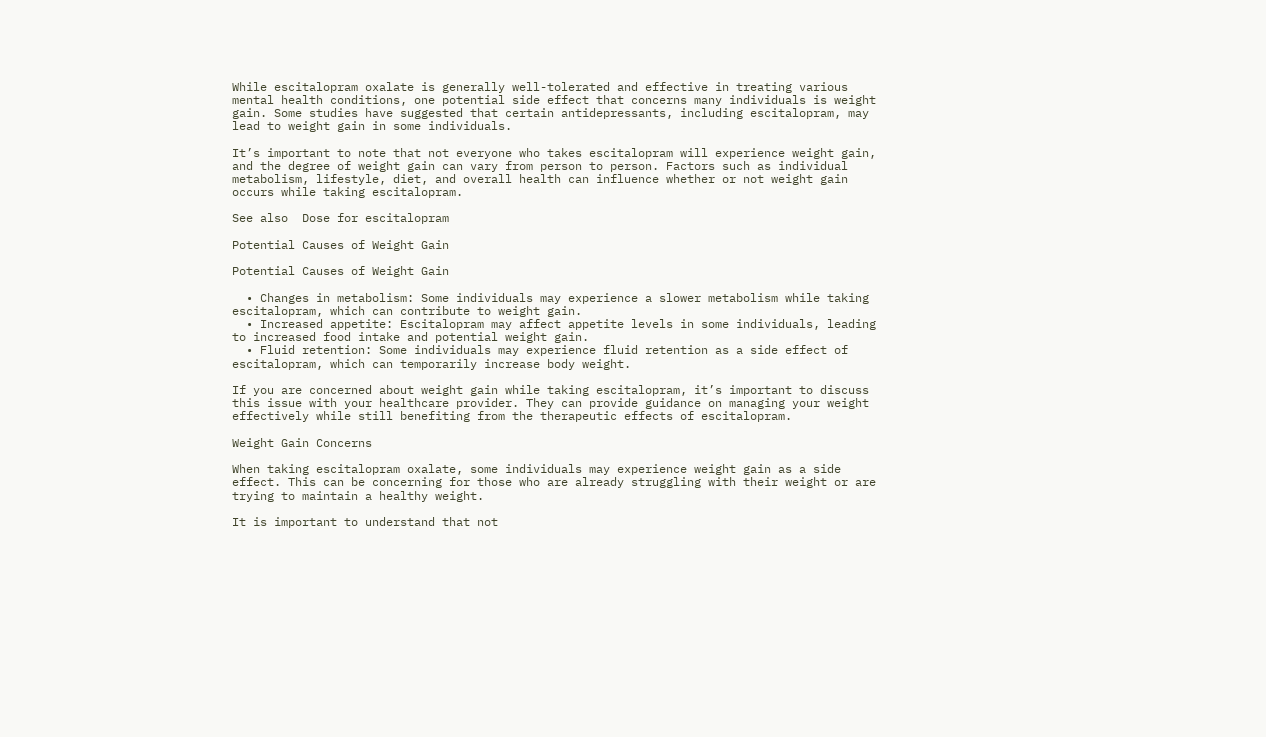While escitalopram oxalate is generally well-tolerated and effective in treating various mental health conditions, one potential side effect that concerns many individuals is weight gain. Some studies have suggested that certain antidepressants, including escitalopram, may lead to weight gain in some individuals.

It’s important to note that not everyone who takes escitalopram will experience weight gain, and the degree of weight gain can vary from person to person. Factors such as individual metabolism, lifestyle, diet, and overall health can influence whether or not weight gain occurs while taking escitalopram.

See also  Dose for escitalopram

Potential Causes of Weight Gain

Potential Causes of Weight Gain

  • Changes in metabolism: Some individuals may experience a slower metabolism while taking escitalopram, which can contribute to weight gain.
  • Increased appetite: Escitalopram may affect appetite levels in some individuals, leading to increased food intake and potential weight gain.
  • Fluid retention: Some individuals may experience fluid retention as a side effect of escitalopram, which can temporarily increase body weight.

If you are concerned about weight gain while taking escitalopram, it’s important to discuss this issue with your healthcare provider. They can provide guidance on managing your weight effectively while still benefiting from the therapeutic effects of escitalopram.

Weight Gain Concerns

When taking escitalopram oxalate, some individuals may experience weight gain as a side effect. This can be concerning for those who are already struggling with their weight or are trying to maintain a healthy weight.

It is important to understand that not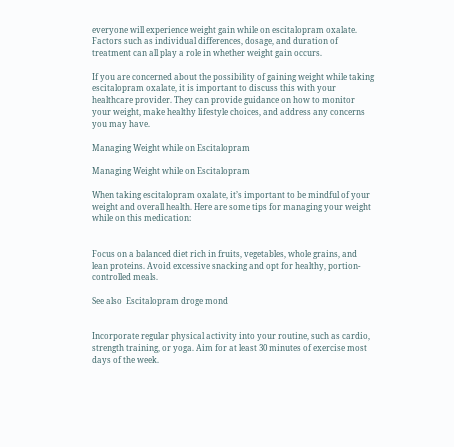everyone will experience weight gain while on escitalopram oxalate. Factors such as individual differences, dosage, and duration of treatment can all play a role in whether weight gain occurs.

If you are concerned about the possibility of gaining weight while taking escitalopram oxalate, it is important to discuss this with your healthcare provider. They can provide guidance on how to monitor your weight, make healthy lifestyle choices, and address any concerns you may have.

Managing Weight while on Escitalopram

Managing Weight while on Escitalopram

When taking escitalopram oxalate, it’s important to be mindful of your weight and overall health. Here are some tips for managing your weight while on this medication:


Focus on a balanced diet rich in fruits, vegetables, whole grains, and lean proteins. Avoid excessive snacking and opt for healthy, portion-controlled meals.

See also  Escitalopram droge mond


Incorporate regular physical activity into your routine, such as cardio, strength training, or yoga. Aim for at least 30 minutes of exercise most days of the week.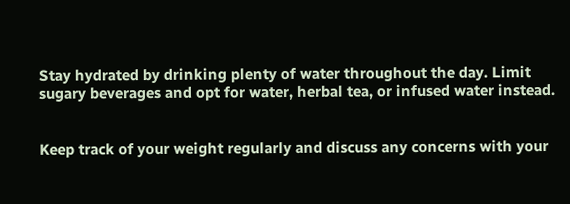Stay hydrated by drinking plenty of water throughout the day. Limit sugary beverages and opt for water, herbal tea, or infused water instead.


Keep track of your weight regularly and discuss any concerns with your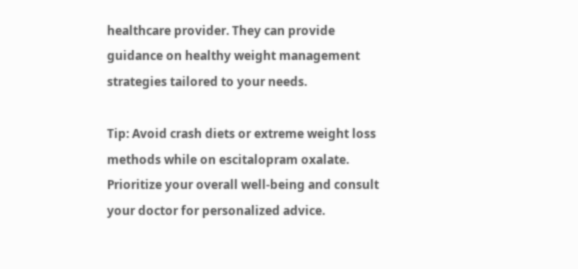healthcare provider. They can provide guidance on healthy weight management strategies tailored to your needs.

Tip: Avoid crash diets or extreme weight loss methods while on escitalopram oxalate. Prioritize your overall well-being and consult your doctor for personalized advice.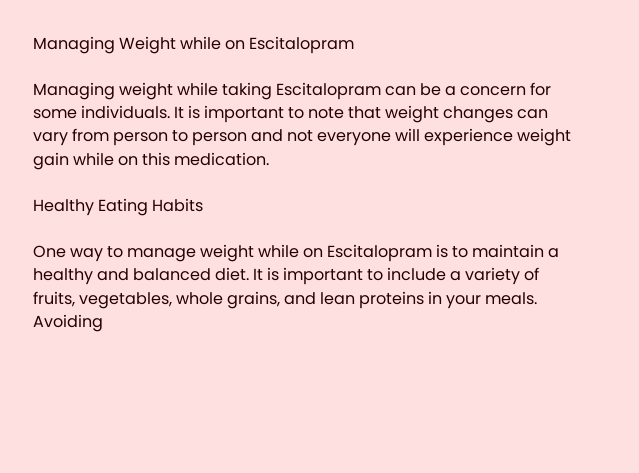Managing Weight while on Escitalopram

Managing weight while taking Escitalopram can be a concern for some individuals. It is important to note that weight changes can vary from person to person and not everyone will experience weight gain while on this medication.

Healthy Eating Habits

One way to manage weight while on Escitalopram is to maintain a healthy and balanced diet. It is important to include a variety of fruits, vegetables, whole grains, and lean proteins in your meals. Avoiding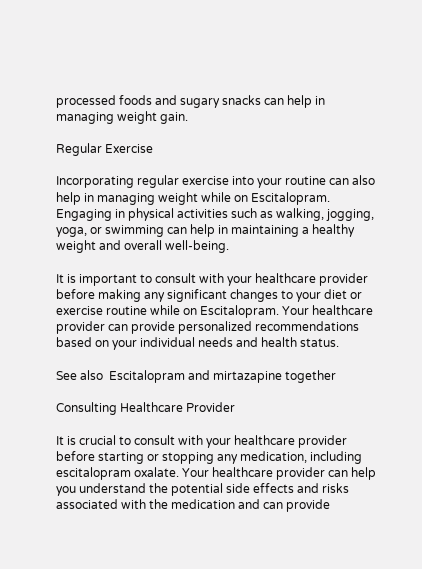processed foods and sugary snacks can help in managing weight gain.

Regular Exercise

Incorporating regular exercise into your routine can also help in managing weight while on Escitalopram. Engaging in physical activities such as walking, jogging, yoga, or swimming can help in maintaining a healthy weight and overall well-being.

It is important to consult with your healthcare provider before making any significant changes to your diet or exercise routine while on Escitalopram. Your healthcare provider can provide personalized recommendations based on your individual needs and health status.

See also  Escitalopram and mirtazapine together

Consulting Healthcare Provider

It is crucial to consult with your healthcare provider before starting or stopping any medication, including escitalopram oxalate. Your healthcare provider can help you understand the potential side effects and risks associated with the medication and can provide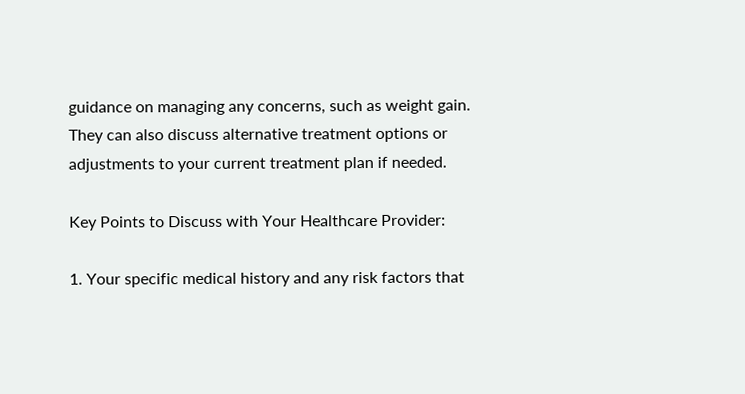guidance on managing any concerns, such as weight gain. They can also discuss alternative treatment options or adjustments to your current treatment plan if needed.

Key Points to Discuss with Your Healthcare Provider:

1. Your specific medical history and any risk factors that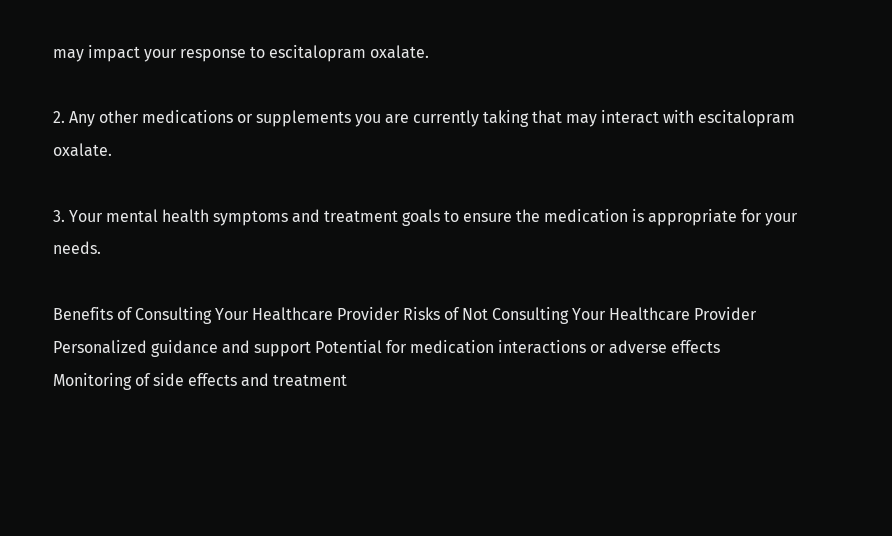may impact your response to escitalopram oxalate.

2. Any other medications or supplements you are currently taking that may interact with escitalopram oxalate.

3. Your mental health symptoms and treatment goals to ensure the medication is appropriate for your needs.

Benefits of Consulting Your Healthcare Provider Risks of Not Consulting Your Healthcare Provider
Personalized guidance and support Potential for medication interactions or adverse effects
Monitoring of side effects and treatment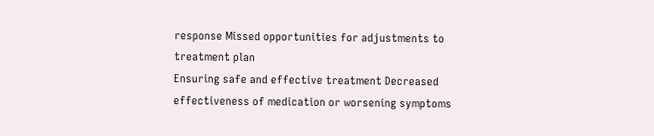response Missed opportunities for adjustments to treatment plan
Ensuring safe and effective treatment Decreased effectiveness of medication or worsening symptoms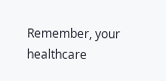Remember, your healthcare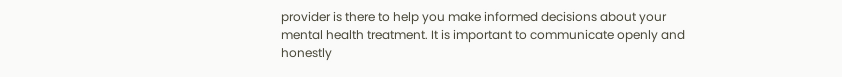provider is there to help you make informed decisions about your mental health treatment. It is important to communicate openly and honestly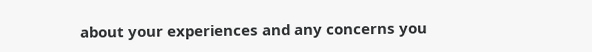about your experiences and any concerns you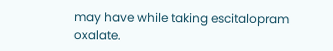may have while taking escitalopram oxalate.